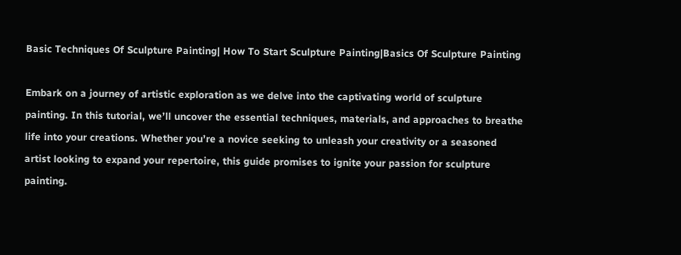Basic Techniques Of Sculpture Painting| How To Start Sculpture Painting|Basics Of Sculpture Painting

Embark on a journey of artistic exploration as we delve into the captivating world of sculpture painting. In this tutorial, we’ll uncover the essential techniques, materials, and approaches to breathe life into your creations. Whether you’re a novice seeking to unleash your creativity or a seasoned artist looking to expand your repertoire, this guide promises to ignite your passion for sculpture painting.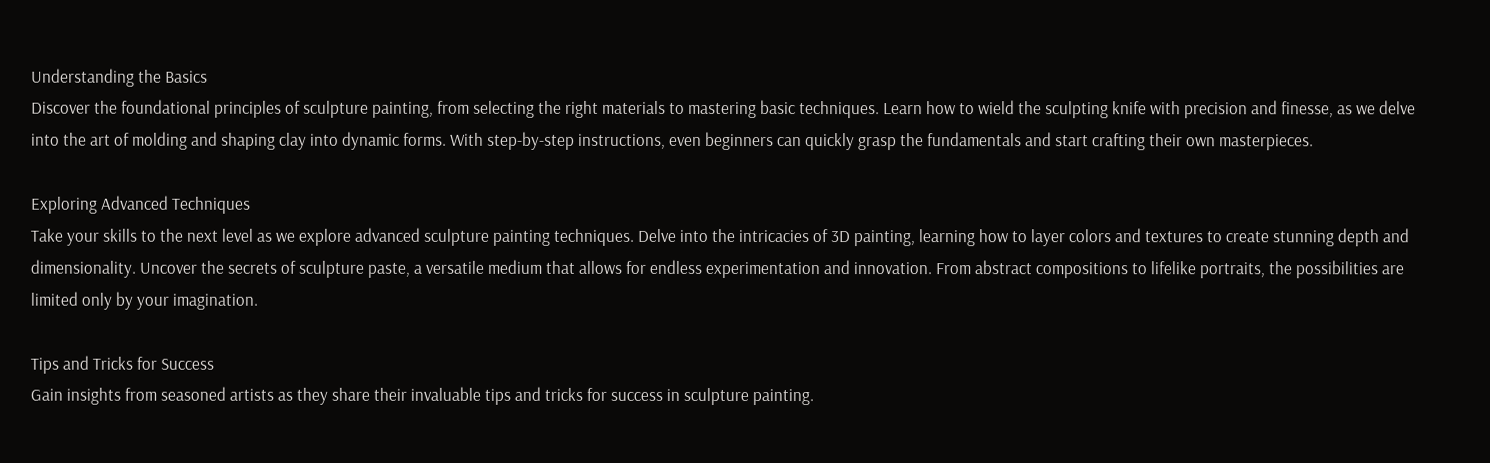Understanding the Basics
Discover the foundational principles of sculpture painting, from selecting the right materials to mastering basic techniques. Learn how to wield the sculpting knife with precision and finesse, as we delve into the art of molding and shaping clay into dynamic forms. With step-by-step instructions, even beginners can quickly grasp the fundamentals and start crafting their own masterpieces.

Exploring Advanced Techniques
Take your skills to the next level as we explore advanced sculpture painting techniques. Delve into the intricacies of 3D painting, learning how to layer colors and textures to create stunning depth and dimensionality. Uncover the secrets of sculpture paste, a versatile medium that allows for endless experimentation and innovation. From abstract compositions to lifelike portraits, the possibilities are limited only by your imagination.

Tips and Tricks for Success
Gain insights from seasoned artists as they share their invaluable tips and tricks for success in sculpture painting.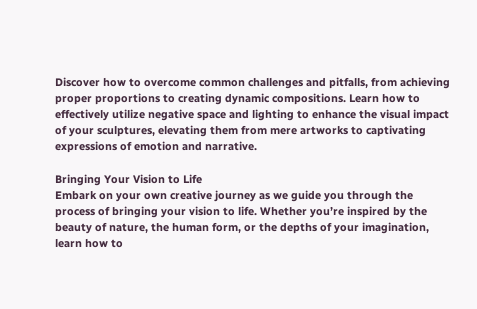Discover how to overcome common challenges and pitfalls, from achieving proper proportions to creating dynamic compositions. Learn how to effectively utilize negative space and lighting to enhance the visual impact of your sculptures, elevating them from mere artworks to captivating expressions of emotion and narrative.

Bringing Your Vision to Life
Embark on your own creative journey as we guide you through the process of bringing your vision to life. Whether you’re inspired by the beauty of nature, the human form, or the depths of your imagination, learn how to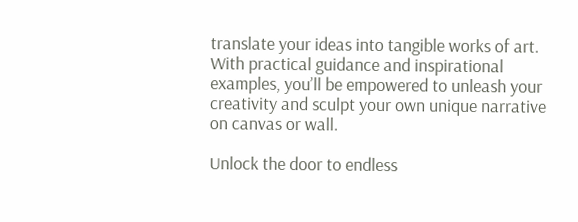translate your ideas into tangible works of art. With practical guidance and inspirational examples, you’ll be empowered to unleash your creativity and sculpt your own unique narrative on canvas or wall.

Unlock the door to endless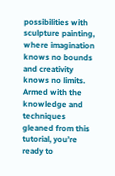possibilities with sculpture painting, where imagination knows no bounds and creativity knows no limits. Armed with the knowledge and techniques gleaned from this tutorial, you’re ready to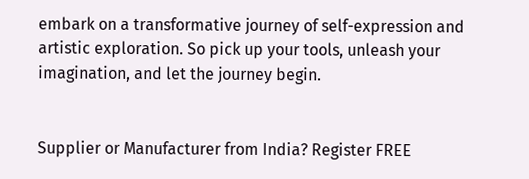embark on a transformative journey of self-expression and artistic exploration. So pick up your tools, unleash your imagination, and let the journey begin.


Supplier or Manufacturer from India? Register FREE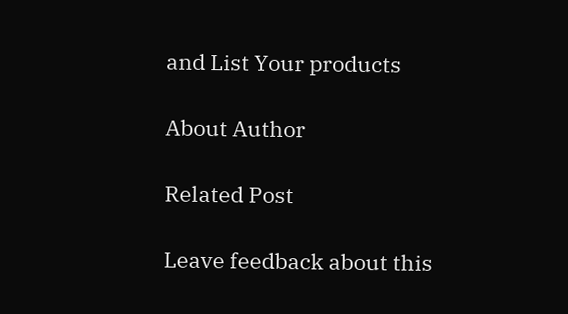and List Your products

About Author

Related Post

Leave feedback about this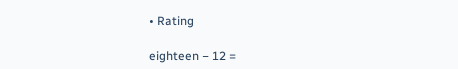• Rating

eighteen − 12 =